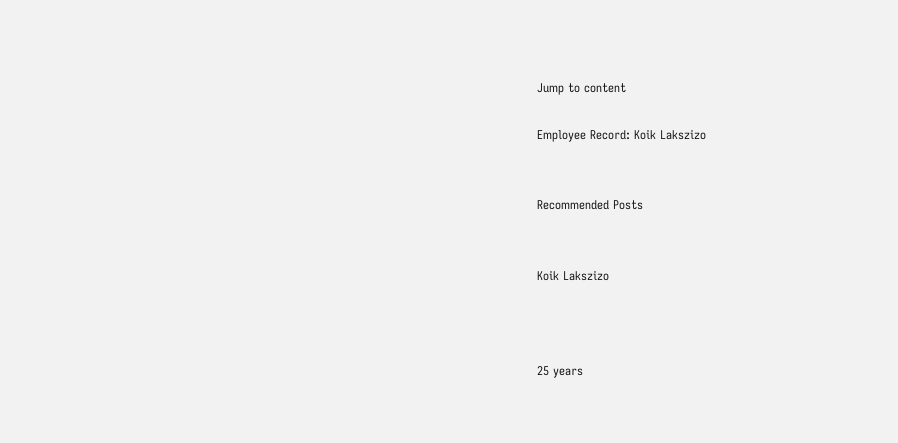Jump to content

Employee Record: Koik Lakszizo


Recommended Posts


Koik Lakszizo



25 years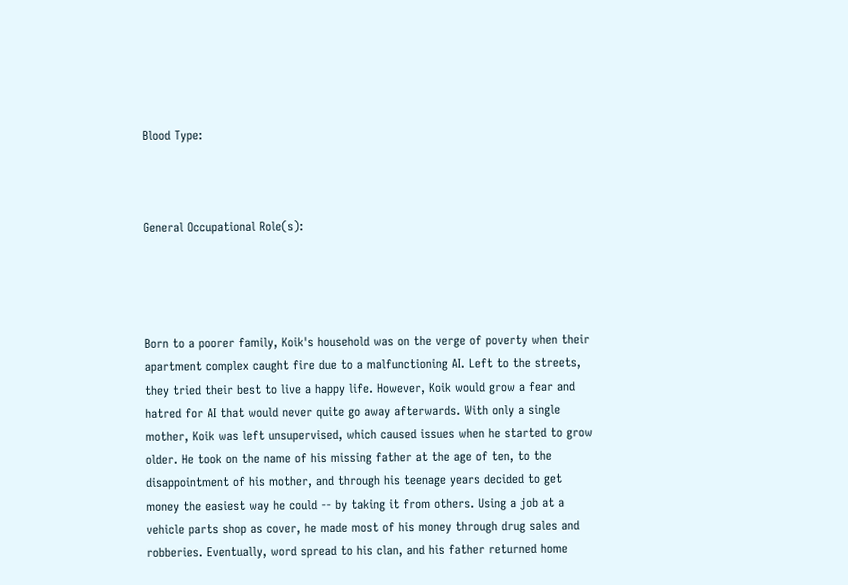Blood Type:



General Occupational Role(s):




Born to a poorer family, Koik's household was on the verge of poverty when their apartment complex caught fire due to a malfunctioning AI. Left to the streets, they tried their best to live a happy life. However, Koik would grow a fear and hatred for AI that would never quite go away afterwards. With only a single mother, Koik was left unsupervised, which caused issues when he started to grow older. He took on the name of his missing father at the age of ten, to the disappointment of his mother, and through his teenage years decided to get money the easiest way he could -- by taking it from others. Using a job at a vehicle parts shop as cover, he made most of his money through drug sales and robberies. Eventually, word spread to his clan, and his father returned home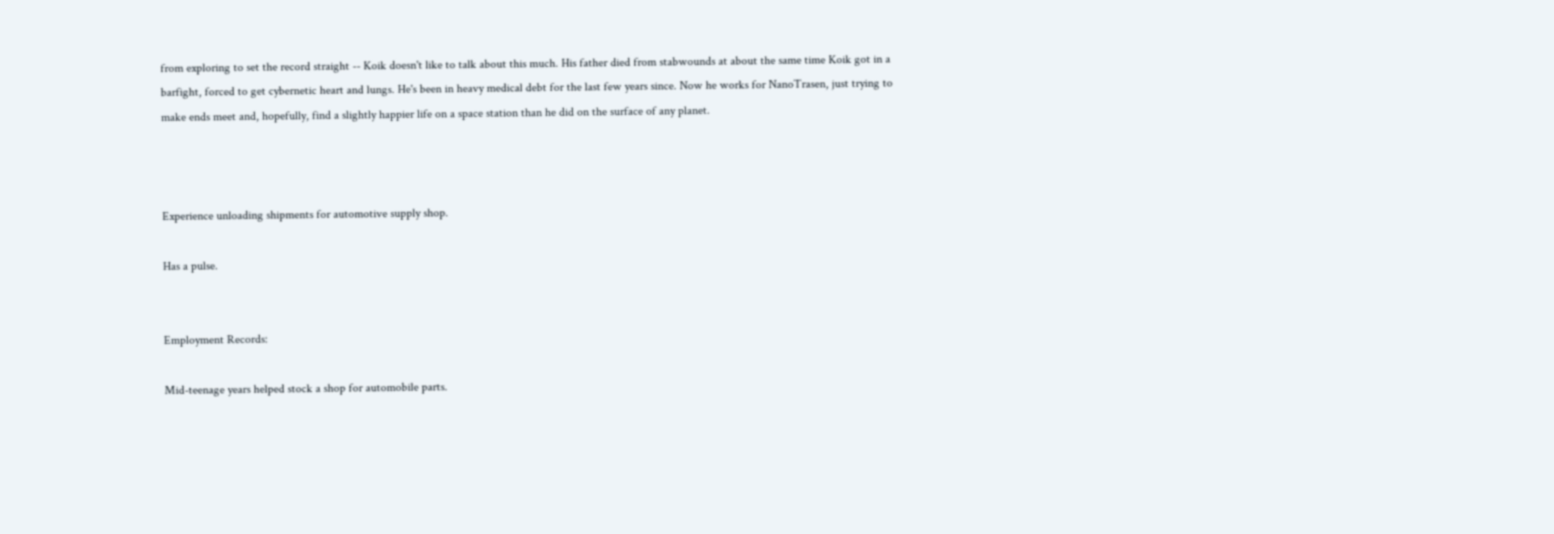from exploring to set the record straight -- Koik doesn't like to talk about this much. His father died from stabwounds at about the same time Koik got in a barfight, forced to get cybernetic heart and lungs. He's been in heavy medical debt for the last few years since. Now he works for NanoTrasen, just trying to make ends meet and, hopefully, find a slightly happier life on a space station than he did on the surface of any planet.



Experience unloading shipments for automotive supply shop.

Has a pulse.


Employment Records:

Mid-teenage years helped stock a shop for automobile parts.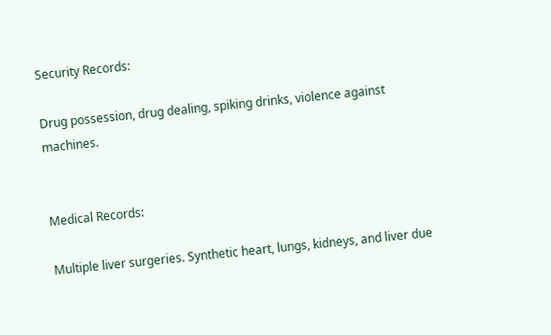Security Records:

Drug possession, drug dealing, spiking drinks, violence against machines.


Medical Records:

Multiple liver surgeries. Synthetic heart, lungs, kidneys, and liver due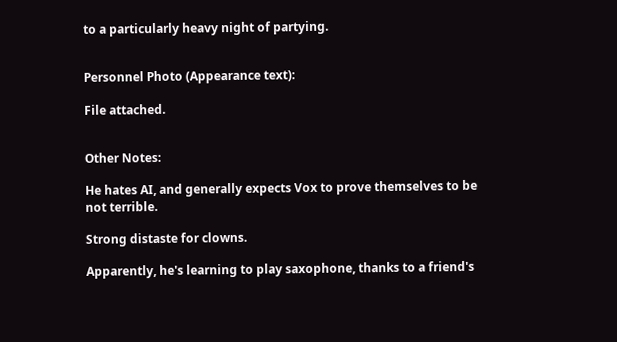to a particularly heavy night of partying.


Personnel Photo (Appearance text):

File attached.


Other Notes:

He hates AI, and generally expects Vox to prove themselves to be not terrible.

Strong distaste for clowns.

Apparently, he's learning to play saxophone, thanks to a friend's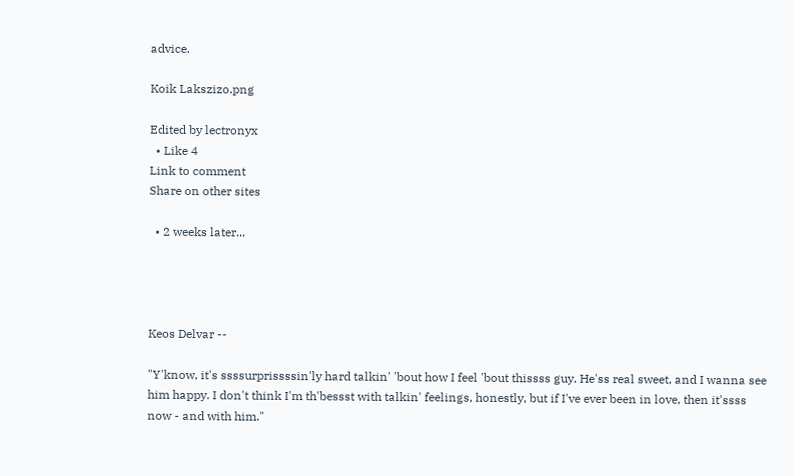advice.

Koik Lakszizo.png

Edited by lectronyx
  • Like 4
Link to comment
Share on other sites

  • 2 weeks later...




Keos Delvar --

"Y'know, it's ssssurprissssin'ly hard talkin' 'bout how I feel 'bout thissss guy. He'ss real sweet, and I wanna see him happy. I don't think I'm th'bessst with talkin' feelings, honestly, but if I've ever been in love, then it'ssss now - and with him."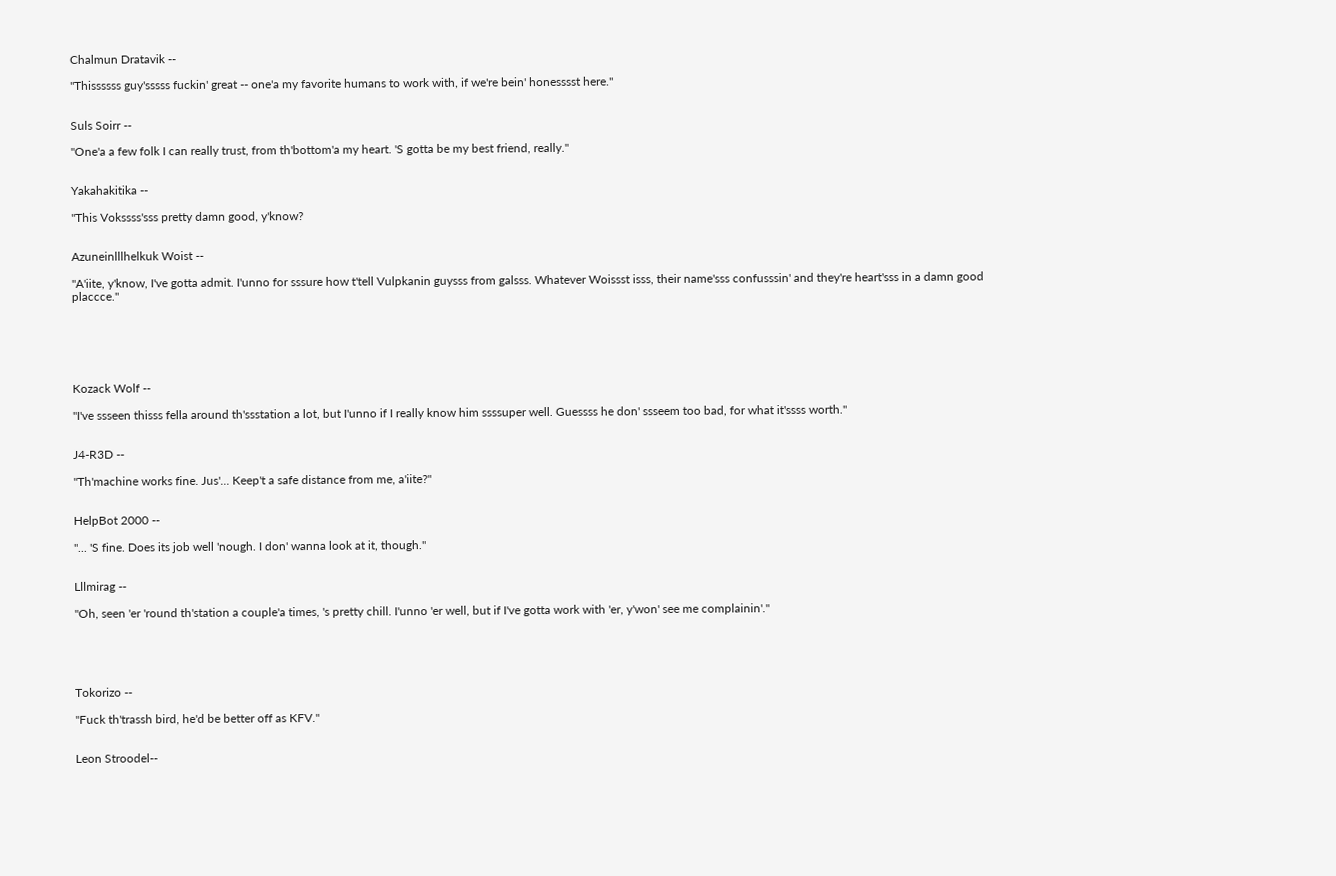Chalmun Dratavik --

"Thissssss guy'sssss fuckin' great -- one'a my favorite humans to work with, if we're bein' honesssst here."


Suls Soirr --

"One'a a few folk I can really trust, from th'bottom'a my heart. 'S gotta be my best friend, really."


Yakahakitika --

"This Vokssss'sss pretty damn good, y'know?


Azuneinlllhelkuk Woist --

"A'iite, y'know, I've gotta admit. I'unno for sssure how t'tell Vulpkanin guysss from galsss. Whatever Woissst isss, their name'sss confusssin' and they're heart'sss in a damn good placcce."






Kozack Wolf --

"I've ssseen thisss fella around th'ssstation a lot, but I'unno if I really know him ssssuper well. Guessss he don' ssseem too bad, for what it'ssss worth."


J4-R3D --

"Th'machine works fine. Jus'... Keep't a safe distance from me, a'iite?"


HelpBot 2000 --

"... 'S fine. Does its job well 'nough. I don' wanna look at it, though."


Lllmirag --

"Oh, seen 'er 'round th'station a couple'a times, 's pretty chill. I'unno 'er well, but if I've gotta work with 'er, y'won' see me complainin'."





Tokorizo --

"Fuck th'trassh bird, he'd be better off as KFV."


Leon Stroodel--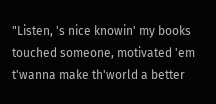"Listen, 's nice knowin' my books touched someone, motivated 'em t'wanna make th'world a better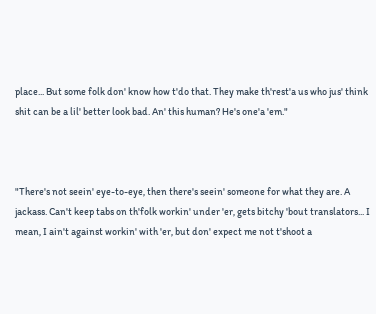place... But some folk don' know how t'do that. They make th'rest'a us who jus' think shit can be a lil' better look bad. An' this human? He's one'a 'em."



"There's not seein' eye-to-eye, then there's seein' someone for what they are. A jackass. Can't keep tabs on th'folk workin' under 'er, gets bitchy 'bout translators... I mean, I ain't against workin' with 'er, but don' expect me not t'shoot a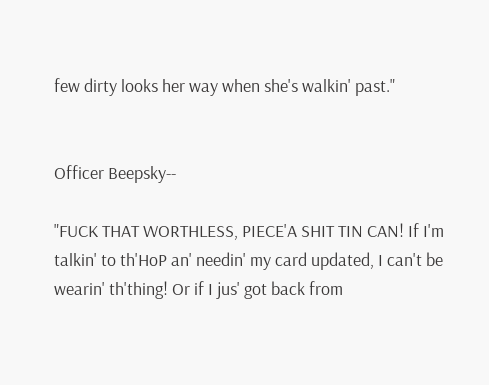few dirty looks her way when she's walkin' past."


Officer Beepsky--

"FUCK THAT WORTHLESS, PIECE'A SHIT TIN CAN! If I'm talkin' to th'HoP an' needin' my card updated, I can't be wearin' th'thing! Or if I jus' got back from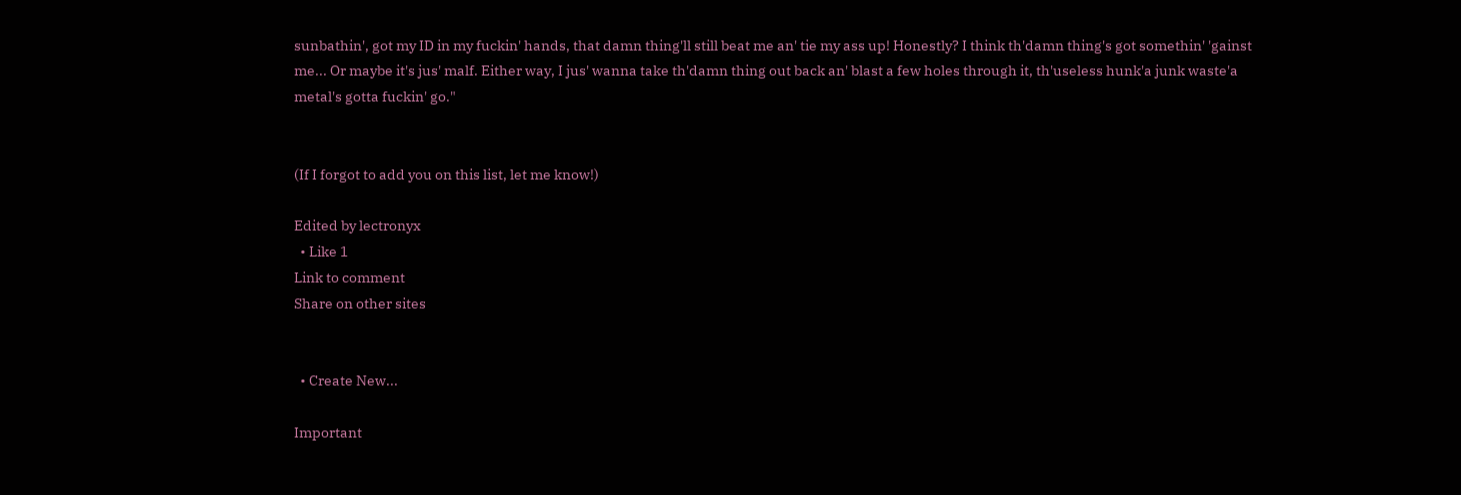sunbathin', got my ID in my fuckin' hands, that damn thing'll still beat me an' tie my ass up! Honestly? I think th'damn thing's got somethin' 'gainst me... Or maybe it's jus' malf. Either way, I jus' wanna take th'damn thing out back an' blast a few holes through it, th'useless hunk'a junk waste'a metal's gotta fuckin' go."


(If I forgot to add you on this list, let me know!)

Edited by lectronyx
  • Like 1
Link to comment
Share on other sites


  • Create New...

Important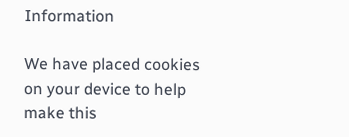Information

We have placed cookies on your device to help make this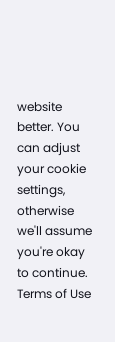website better. You can adjust your cookie settings, otherwise we'll assume you're okay to continue. Terms of Use